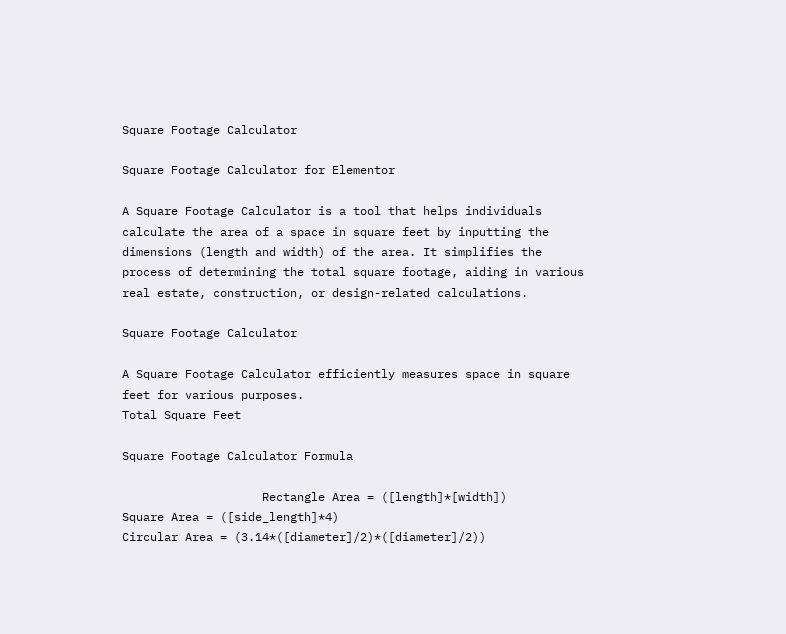Square Footage Calculator

Square Footage Calculator for Elementor

A Square Footage Calculator is a tool that helps individuals calculate the area of a space in square feet by inputting the dimensions (length and width) of the area. It simplifies the process of determining the total square footage, aiding in various real estate, construction, or design-related calculations.

Square Footage Calculator

A Square Footage Calculator efficiently measures space in square feet for various purposes.
Total Square Feet

Square Footage Calculator Formula

                    Rectangle Area = ([length]*[width])
Square Area = ([side_length]*4)
Circular Area = (3.14*([diameter]/2)*([diameter]/2))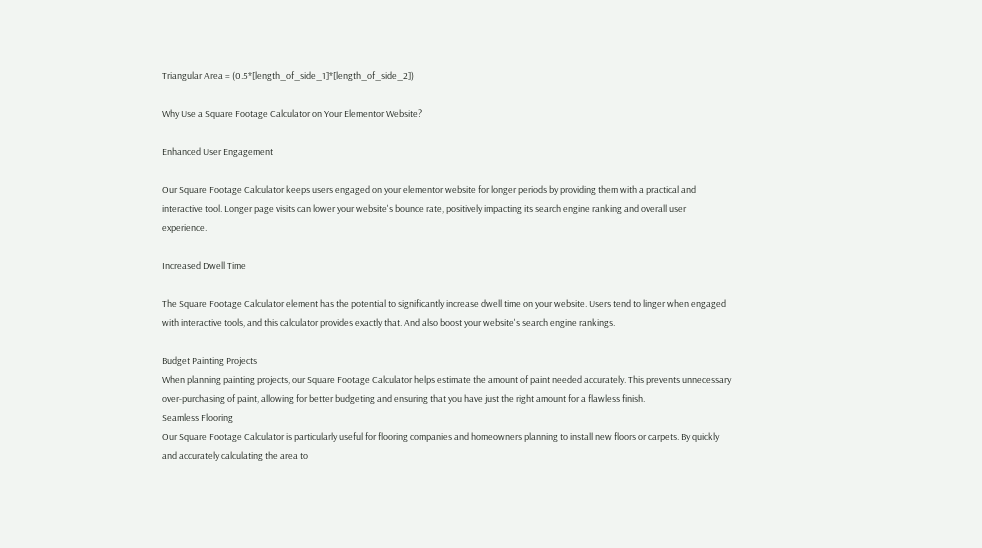Triangular Area = (0.5*[length_of_side_1]*[length_of_side_2])

Why Use a Square Footage Calculator on Your Elementor Website?

Enhanced User Engagement

Our Square Footage Calculator keeps users engaged on your elementor website for longer periods by providing them with a practical and interactive tool. Longer page visits can lower your website's bounce rate, positively impacting its search engine ranking and overall user experience.

Increased Dwell Time

The Square Footage Calculator element has the potential to significantly increase dwell time on your website. Users tend to linger when engaged with interactive tools, and this calculator provides exactly that. And also boost your website's search engine rankings.

Budget Painting Projects
When planning painting projects, our Square Footage Calculator helps estimate the amount of paint needed accurately. This prevents unnecessary over-purchasing of paint, allowing for better budgeting and ensuring that you have just the right amount for a flawless finish.
Seamless Flooring
Our Square Footage Calculator is particularly useful for flooring companies and homeowners planning to install new floors or carpets. By quickly and accurately calculating the area to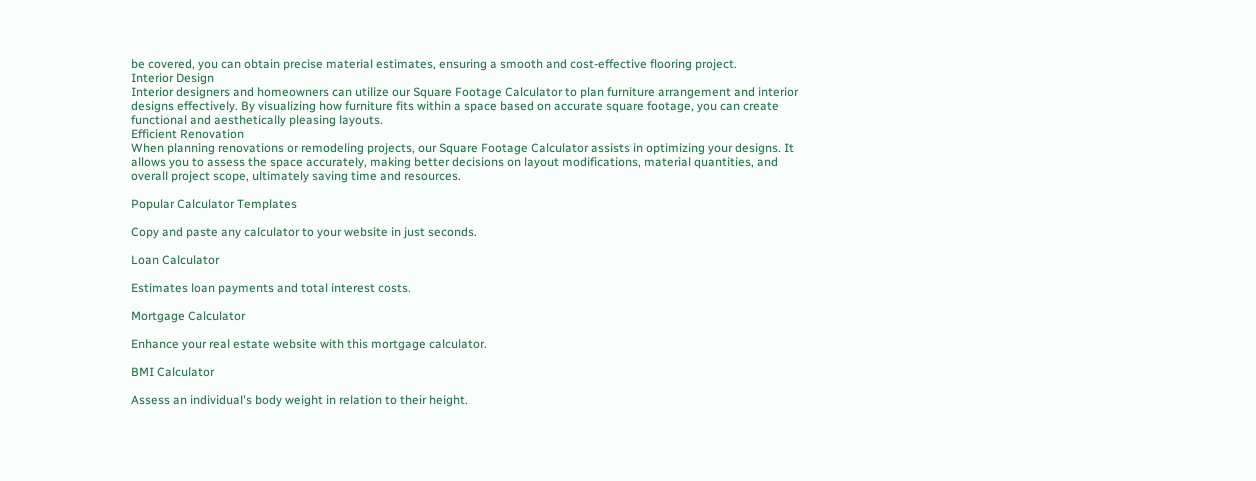be covered, you can obtain precise material estimates, ensuring a smooth and cost-effective flooring project.
Interior Design
Interior designers and homeowners can utilize our Square Footage Calculator to plan furniture arrangement and interior designs effectively. By visualizing how furniture fits within a space based on accurate square footage, you can create functional and aesthetically pleasing layouts.
Efficient Renovation
When planning renovations or remodeling projects, our Square Footage Calculator assists in optimizing your designs. It allows you to assess the space accurately, making better decisions on layout modifications, material quantities, and overall project scope, ultimately saving time and resources.

Popular Calculator Templates

Copy and paste any calculator to your website in just seconds.

Loan Calculator

Estimates loan payments and total interest costs.

Mortgage Calculator

Enhance your real estate website with this mortgage calculator.

BMI Calculator

Assess an individual's body weight in relation to their height.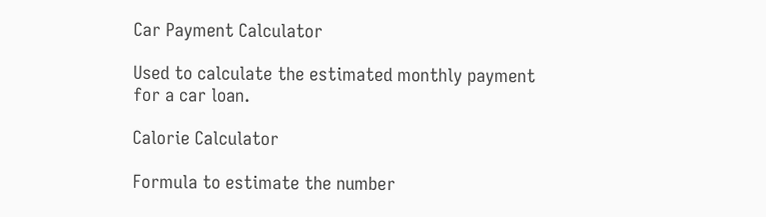Car Payment Calculator

Used to calculate the estimated monthly payment for a car loan.

Calorie Calculator

Formula to estimate the number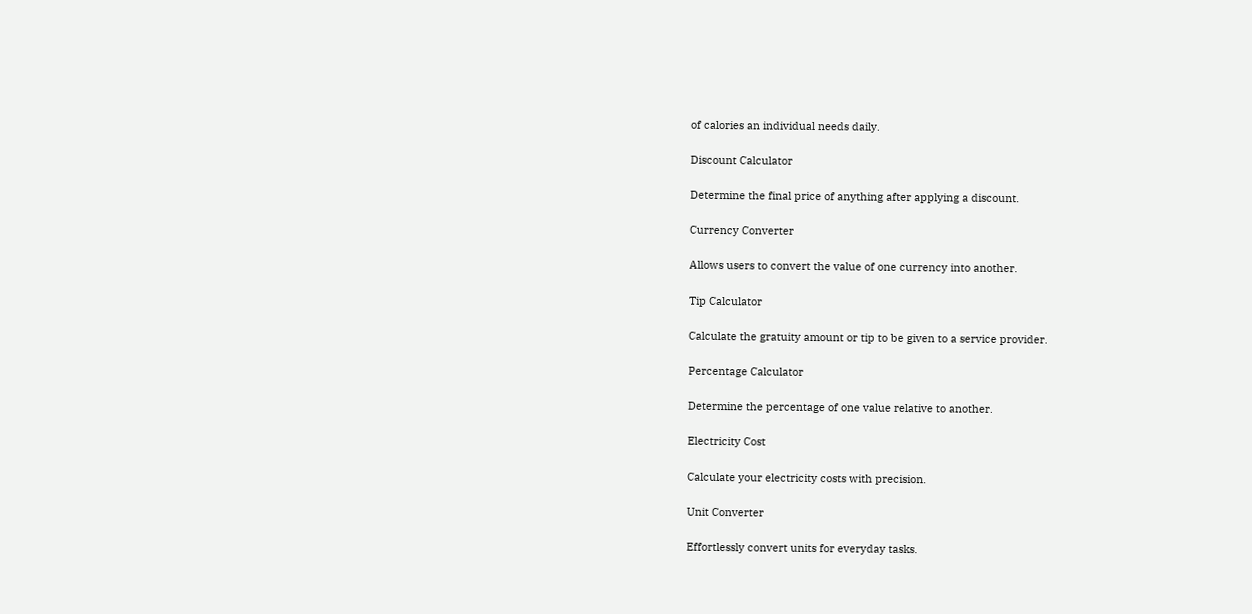of calories an individual needs daily.

Discount Calculator

Determine the final price of anything after applying a discount.

Currency Converter

Allows users to convert the value of one currency into another.

Tip Calculator

Calculate the gratuity amount or tip to be given to a service provider.

Percentage Calculator

Determine the percentage of one value relative to another.

Electricity Cost

Calculate your electricity costs with precision.

Unit Converter

Effortlessly convert units for everyday tasks.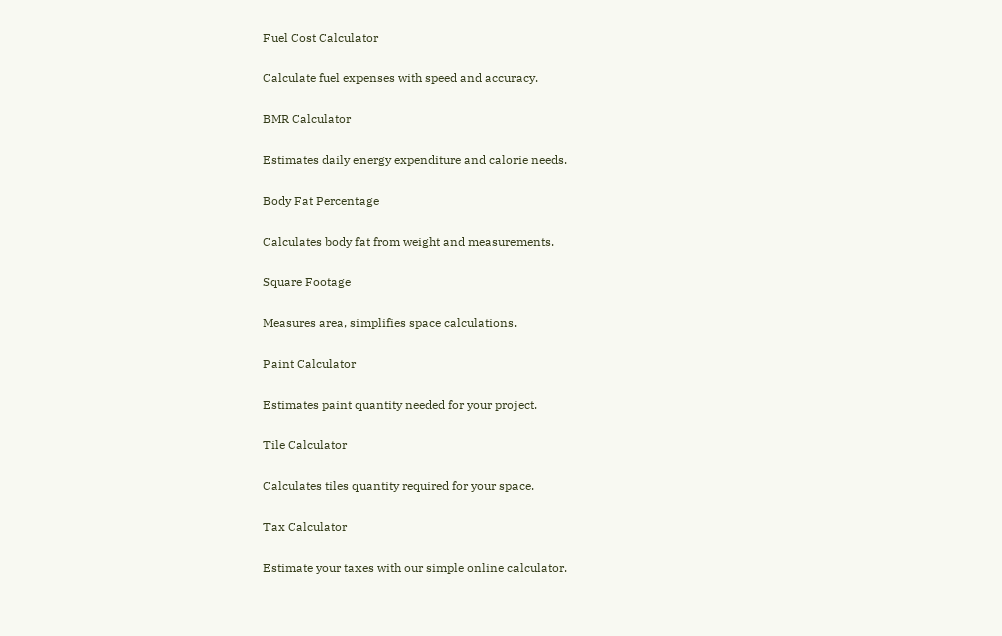Fuel Cost Calculator

Calculate fuel expenses with speed and accuracy.

BMR Calculator

Estimates daily energy expenditure and calorie needs.

Body Fat Percentage

Calculates body fat from weight and measurements.

Square Footage

Measures area, simplifies space calculations.

Paint Calculator

Estimates paint quantity needed for your project.

Tile Calculator

Calculates tiles quantity required for your space.

Tax Calculator

Estimate your taxes with our simple online calculator.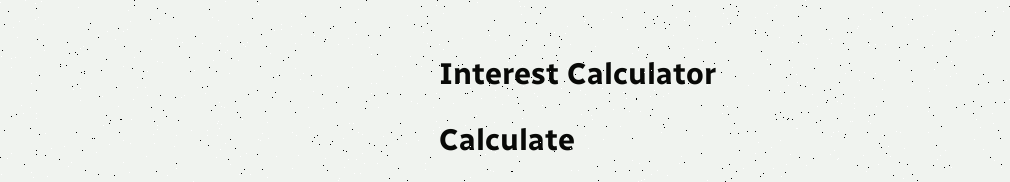Interest Calculator

Calculate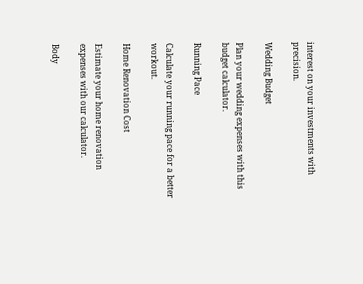interest on your investments with precision.

Wedding Budget

Plan your wedding expenses with this budget calculator.

Running Pace

Calculate your running pace for a better workout.

Home Renovation Cost

Estimate your home renovation expenses with our calculator.

Body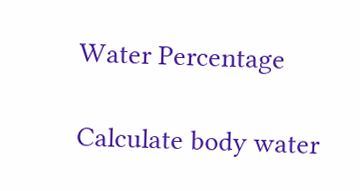Water Percentage

Calculate body water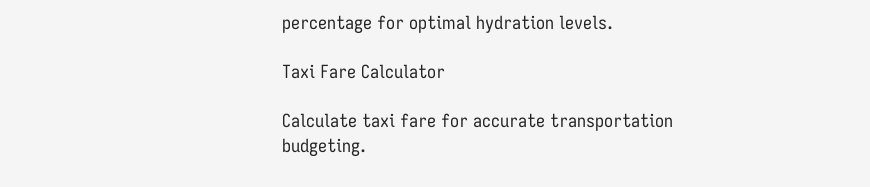percentage for optimal hydration levels.

Taxi Fare Calculator

Calculate taxi fare for accurate transportation budgeting.